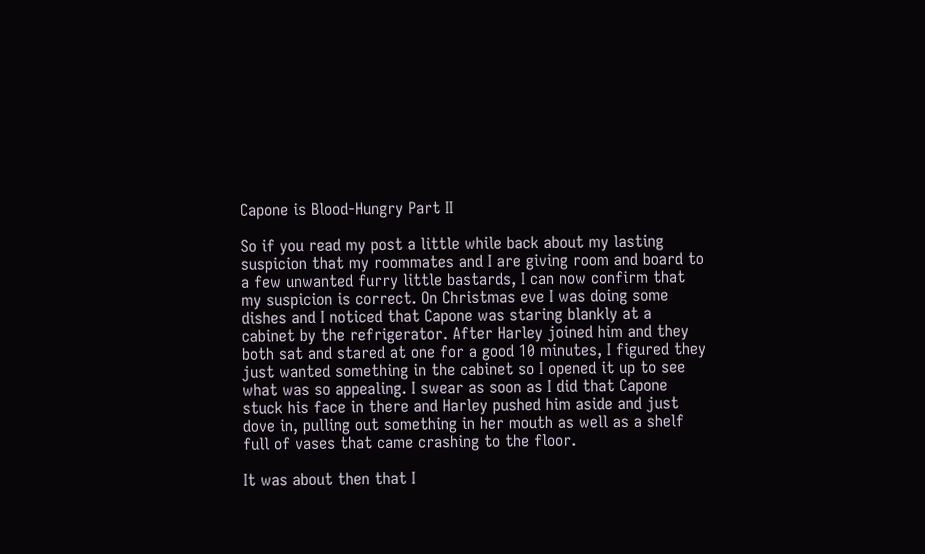Capone is Blood-Hungry Part II

So if you read my post a little while back about my lasting suspicion that my roommates and I are giving room and board to a few unwanted furry little bastards, I can now confirm that my suspicion is correct. On Christmas eve I was doing some dishes and I noticed that Capone was staring blankly at a cabinet by the refrigerator. After Harley joined him and they both sat and stared at one for a good 10 minutes, I figured they just wanted something in the cabinet so I opened it up to see what was so appealing. I swear as soon as I did that Capone stuck his face in there and Harley pushed him aside and just dove in, pulling out something in her mouth as well as a shelf full of vases that came crashing to the floor.

It was about then that I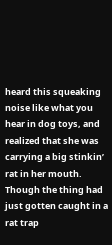heard this squeaking noise like what you hear in dog toys, and realized that she was carrying a big stinkin’ rat in her mouth. Though the thing had just gotten caught in a rat trap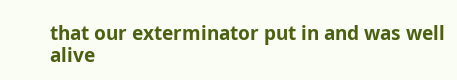that our exterminator put in and was well alive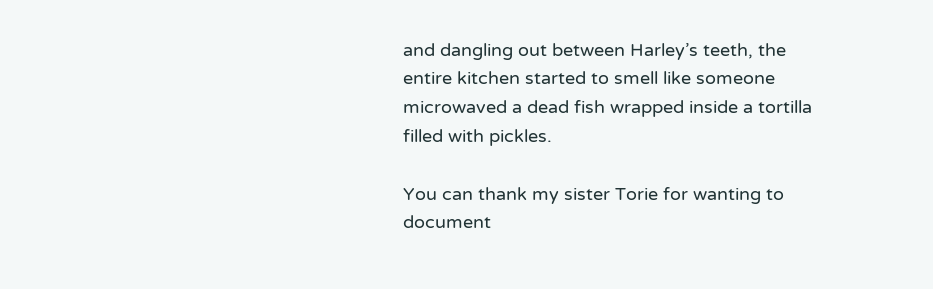and dangling out between Harley’s teeth, the entire kitchen started to smell like someone microwaved a dead fish wrapped inside a tortilla filled with pickles.

You can thank my sister Torie for wanting to document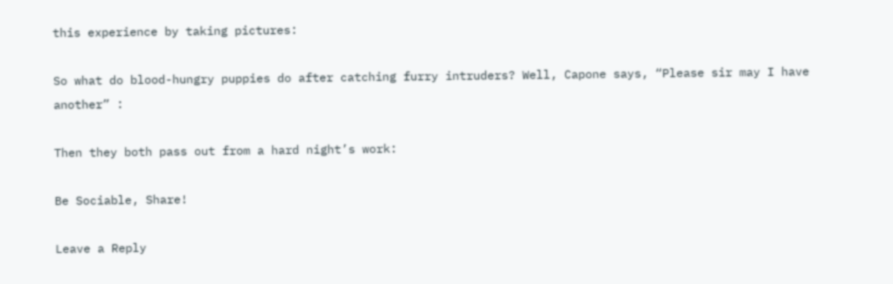this experience by taking pictures:

So what do blood-hungry puppies do after catching furry intruders? Well, Capone says, “Please sir may I have another” :

Then they both pass out from a hard night’s work:

Be Sociable, Share!

Leave a Reply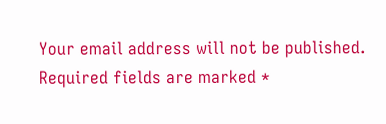Your email address will not be published. Required fields are marked *